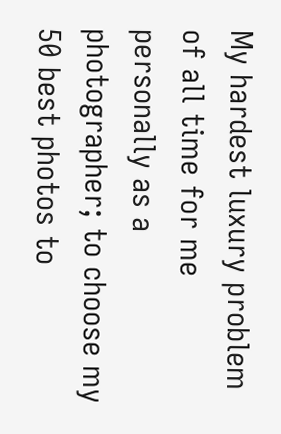My hardest luxury problem of all time for me personally as a photographer; to choose my 50 best photos to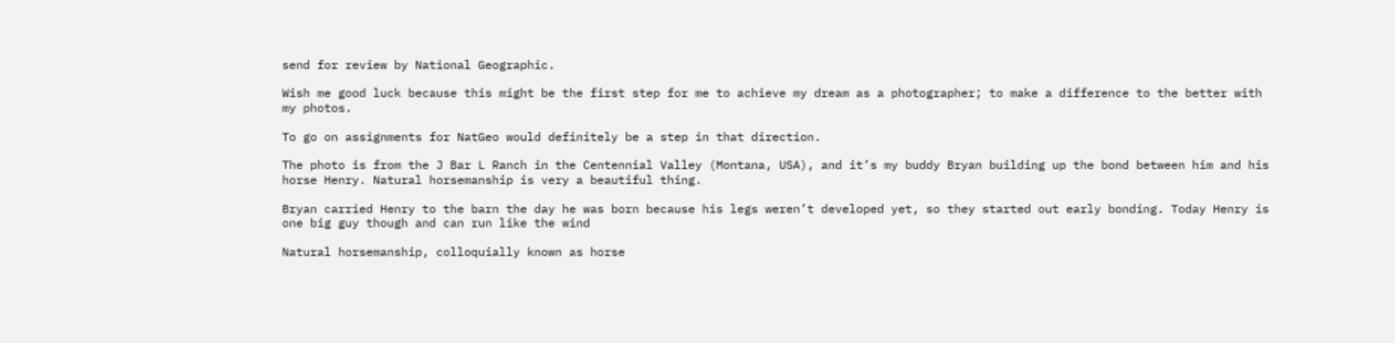send for review by National Geographic.

Wish me good luck because this might be the first step for me to achieve my dream as a photographer; to make a difference to the better with my photos.

To go on assignments for NatGeo would definitely be a step in that direction.

The photo is from the J Bar L Ranch in the Centennial Valley (Montana, USA), and it’s my buddy Bryan building up the bond between him and his horse Henry. Natural horsemanship is very a beautiful thing.

Bryan carried Henry to the barn the day he was born because his legs weren’t developed yet, so they started out early bonding. Today Henry is one big guy though and can run like the wind

Natural horsemanship, colloquially known as horse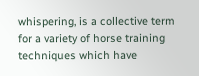whispering, is a collective term for a variety of horse training techniques which have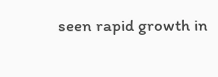seen rapid growth in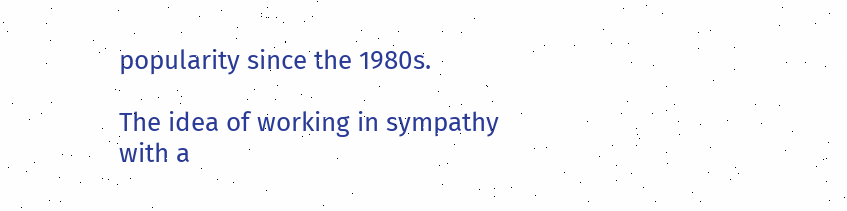popularity since the 1980s.

The idea of working in sympathy with a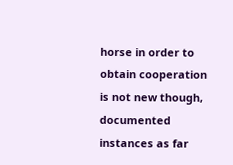horse in order to obtain cooperation is not new though, documented instances as far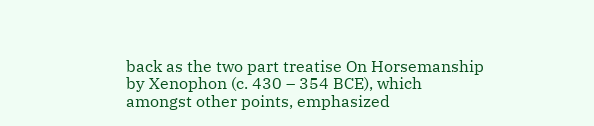back as the two part treatise On Horsemanship by Xenophon (c. 430 – 354 BCE), which amongst other points, emphasized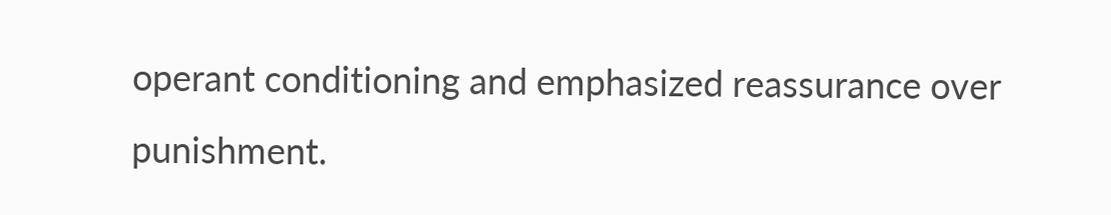operant conditioning and emphasized reassurance over punishment.